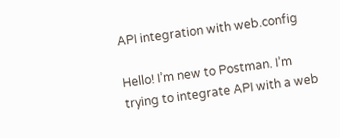API integration with web.config

Hello! I’m new to Postman. I’m trying to integrate API with a web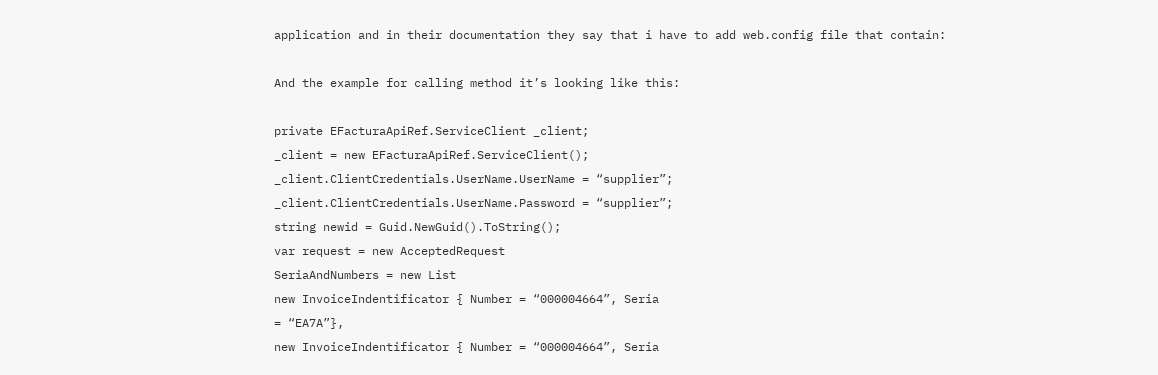application and in their documentation they say that i have to add web.config file that contain:

And the example for calling method it’s looking like this:

private EFacturaApiRef.ServiceClient _client;
_client = new EFacturaApiRef.ServiceClient();
_client.ClientCredentials.UserName.UserName = “supplier”;
_client.ClientCredentials.UserName.Password = “supplier”;
string newid = Guid.NewGuid().ToString();
var request = new AcceptedRequest
SeriaAndNumbers = new List
new InvoiceIndentificator { Number = “000004664”, Seria
= “EA7A”},
new InvoiceIndentificator { Number = “000004664”, Seria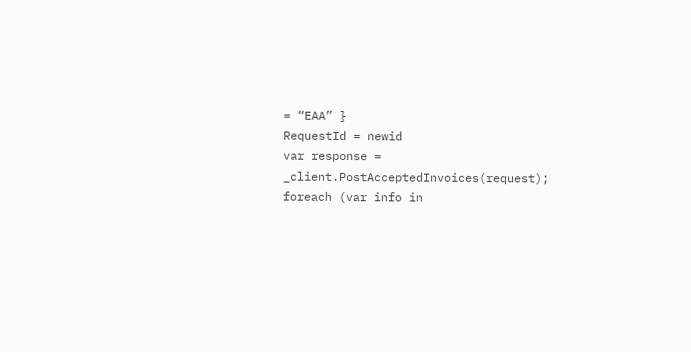= “EAA” }
RequestId = newid
var response = _client.PostAcceptedInvoices(request);
foreach (var info in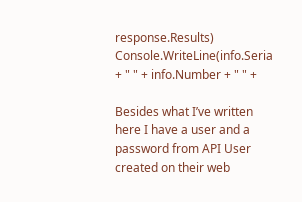response.Results)
Console.WriteLine(info.Seria + " " + info.Number + " " +

Besides what I’ve written here I have a user and a password from API User created on their web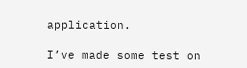application.

I’ve made some test on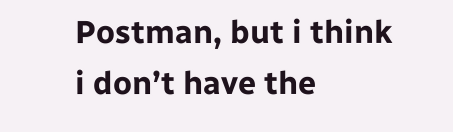Postman, but i think i don’t have the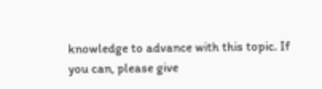knowledge to advance with this topic. If you can, please give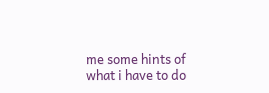me some hints of what i have to do